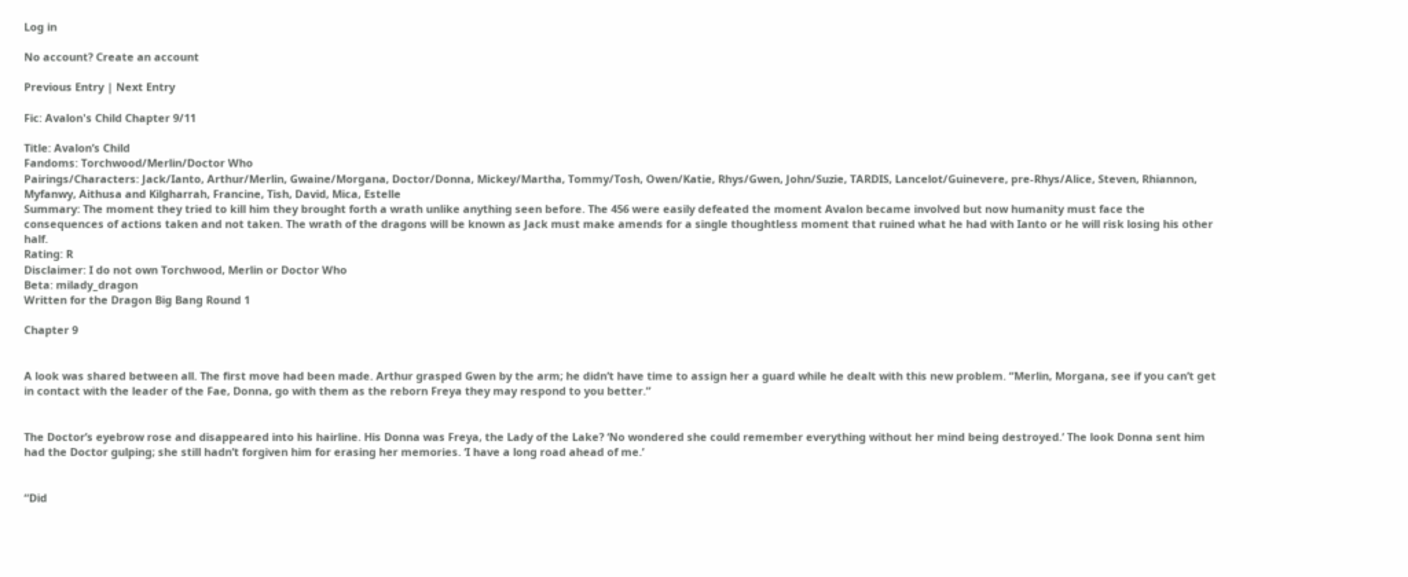Log in

No account? Create an account

Previous Entry | Next Entry

Fic: Avalon's Child Chapter 9/11

Title: Avalon’s Child
Fandoms: Torchwood/Merlin/Doctor Who
Pairings/Characters: Jack/Ianto, Arthur/Merlin, Gwaine/Morgana, Doctor/Donna, Mickey/Martha, Tommy/Tosh, Owen/Katie, Rhys/Gwen, John/Suzie, TARDIS, Lancelot/Guinevere, pre-Rhys/Alice, Steven, Rhiannon, Myfanwy, Aithusa and Kilgharrah, Francine, Tish, David, Mica, Estelle
Summary: The moment they tried to kill him they brought forth a wrath unlike anything seen before. The 456 were easily defeated the moment Avalon became involved but now humanity must face the consequences of actions taken and not taken. The wrath of the dragons will be known as Jack must make amends for a single thoughtless moment that ruined what he had with Ianto or he will risk losing his other half.
Rating: R
Disclaimer: I do not own Torchwood, Merlin or Doctor Who
Beta: milady_dragon
Written for the Dragon Big Bang Round 1

Chapter 9


A look was shared between all. The first move had been made. Arthur grasped Gwen by the arm; he didn’t have time to assign her a guard while he dealt with this new problem. “Merlin, Morgana, see if you can’t get in contact with the leader of the Fae, Donna, go with them as the reborn Freya they may respond to you better.”


The Doctor’s eyebrow rose and disappeared into his hairline. His Donna was Freya, the Lady of the Lake? ‘No wondered she could remember everything without her mind being destroyed.’ The look Donna sent him had the Doctor gulping; she still hadn’t forgiven him for erasing her memories. ‘I have a long road ahead of me.’


“Did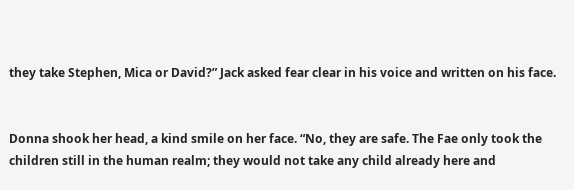they take Stephen, Mica or David?” Jack asked fear clear in his voice and written on his face.


Donna shook her head, a kind smile on her face. “No, they are safe. The Fae only took the children still in the human realm; they would not take any child already here and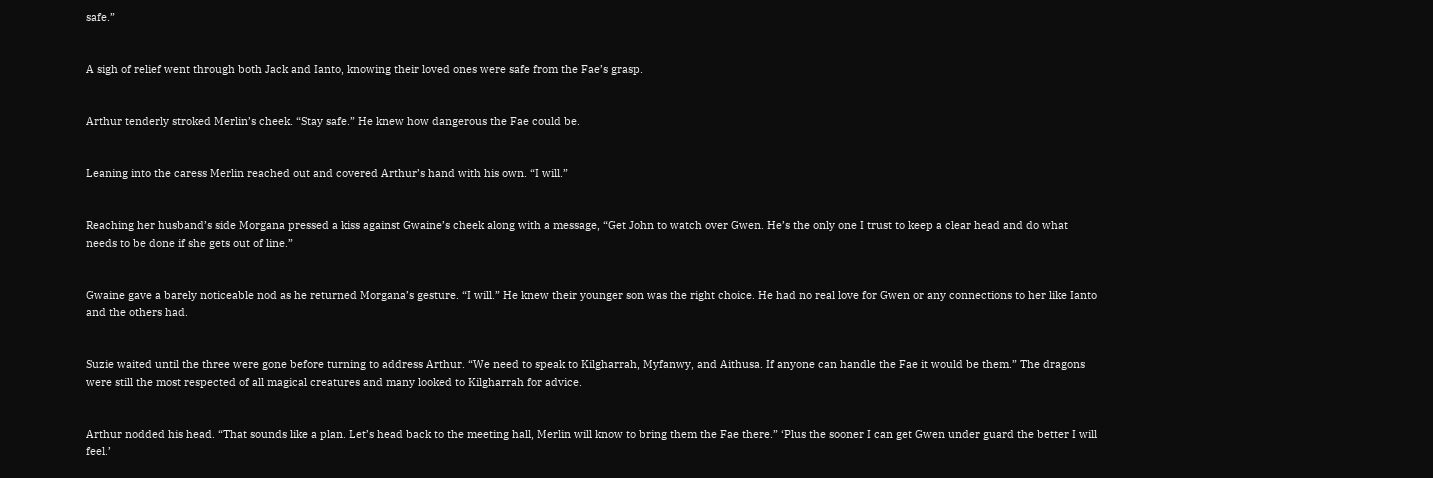safe.”


A sigh of relief went through both Jack and Ianto, knowing their loved ones were safe from the Fae’s grasp.


Arthur tenderly stroked Merlin’s cheek. “Stay safe.” He knew how dangerous the Fae could be.


Leaning into the caress Merlin reached out and covered Arthur’s hand with his own. “I will.”


Reaching her husband’s side Morgana pressed a kiss against Gwaine’s cheek along with a message, “Get John to watch over Gwen. He’s the only one I trust to keep a clear head and do what needs to be done if she gets out of line.”


Gwaine gave a barely noticeable nod as he returned Morgana’s gesture. “I will.” He knew their younger son was the right choice. He had no real love for Gwen or any connections to her like Ianto and the others had.


Suzie waited until the three were gone before turning to address Arthur. “We need to speak to Kilgharrah, Myfanwy, and Aithusa. If anyone can handle the Fae it would be them.” The dragons were still the most respected of all magical creatures and many looked to Kilgharrah for advice.


Arthur nodded his head. “That sounds like a plan. Let’s head back to the meeting hall, Merlin will know to bring them the Fae there.” ‘Plus the sooner I can get Gwen under guard the better I will feel.’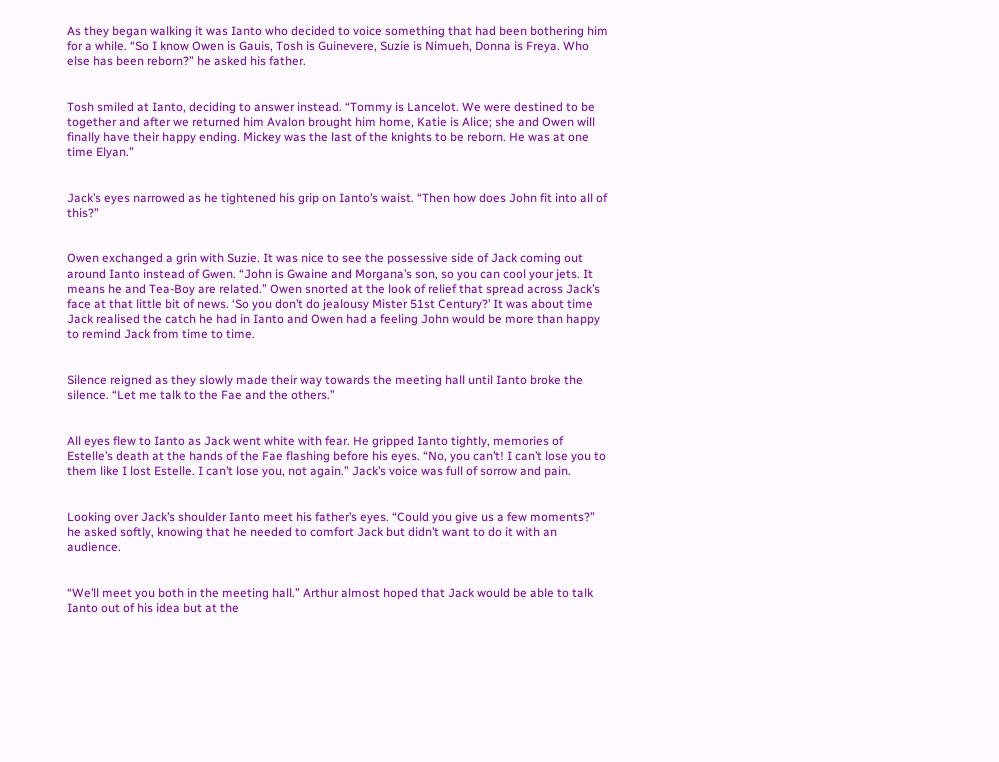As they began walking it was Ianto who decided to voice something that had been bothering him for a while. “So I know Owen is Gauis, Tosh is Guinevere, Suzie is Nimueh, Donna is Freya. Who else has been reborn?” he asked his father.


Tosh smiled at Ianto, deciding to answer instead. “Tommy is Lancelot. We were destined to be together and after we returned him Avalon brought him home, Katie is Alice; she and Owen will finally have their happy ending. Mickey was the last of the knights to be reborn. He was at one time Elyan.”


Jack’s eyes narrowed as he tightened his grip on Ianto’s waist. “Then how does John fit into all of this?”


Owen exchanged a grin with Suzie. It was nice to see the possessive side of Jack coming out around Ianto instead of Gwen. “John is Gwaine and Morgana’s son, so you can cool your jets. It means he and Tea-Boy are related.” Owen snorted at the look of relief that spread across Jack’s face at that little bit of news. ‘So you don’t do jealousy Mister 51st Century?’ It was about time Jack realised the catch he had in Ianto and Owen had a feeling John would be more than happy to remind Jack from time to time.


Silence reigned as they slowly made their way towards the meeting hall until Ianto broke the silence. “Let me talk to the Fae and the others.”


All eyes flew to Ianto as Jack went white with fear. He gripped Ianto tightly, memories of Estelle’s death at the hands of the Fae flashing before his eyes. “No, you can’t! I can’t lose you to them like I lost Estelle. I can’t lose you, not again.” Jack’s voice was full of sorrow and pain.


Looking over Jack’s shoulder Ianto meet his father’s eyes. “Could you give us a few moments?” he asked softly, knowing that he needed to comfort Jack but didn’t want to do it with an audience.


“We’ll meet you both in the meeting hall.” Arthur almost hoped that Jack would be able to talk Ianto out of his idea but at the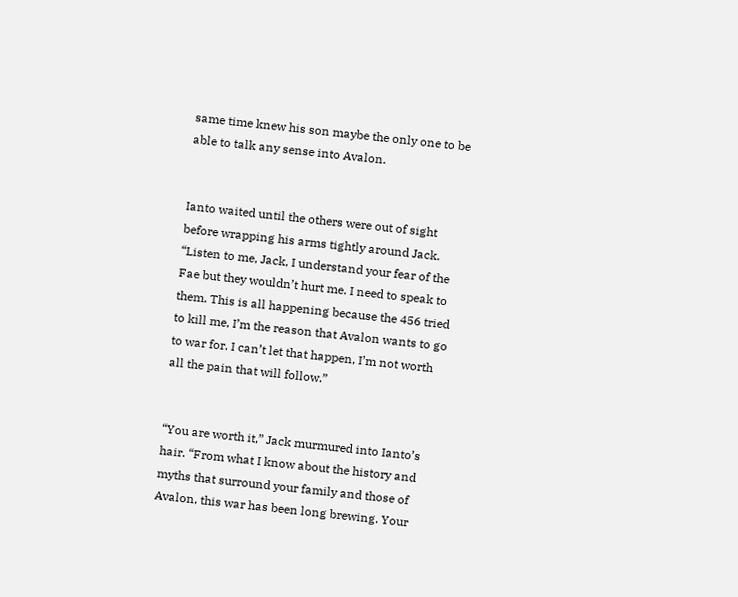same time knew his son maybe the only one to be able to talk any sense into Avalon.


Ianto waited until the others were out of sight before wrapping his arms tightly around Jack. “Listen to me, Jack, I understand your fear of the Fae but they wouldn’t hurt me. I need to speak to them. This is all happening because the 456 tried to kill me, I’m the reason that Avalon wants to go to war for. I can’t let that happen, I’m not worth all the pain that will follow.”


“You are worth it,” Jack murmured into Ianto’s hair. “From what I know about the history and myths that surround your family and those of Avalon, this war has been long brewing. Your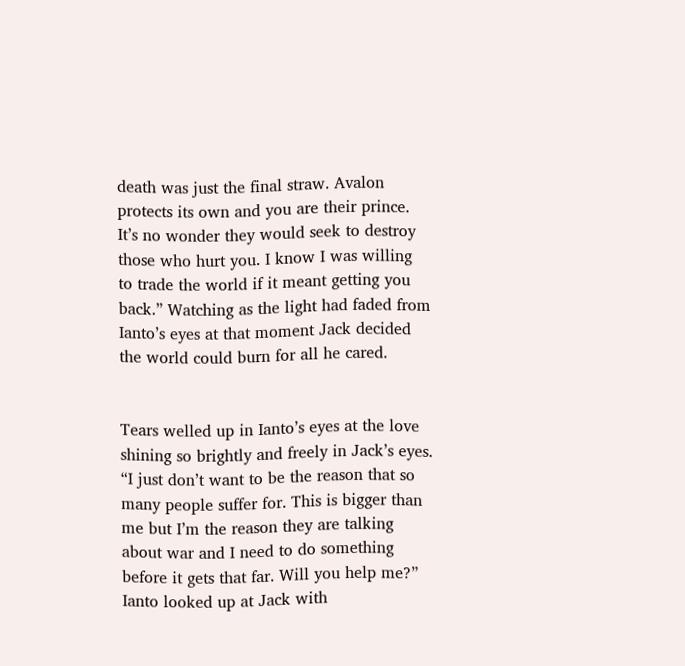death was just the final straw. Avalon protects its own and you are their prince. It’s no wonder they would seek to destroy those who hurt you. I know I was willing to trade the world if it meant getting you back.” Watching as the light had faded from Ianto’s eyes at that moment Jack decided the world could burn for all he cared.


Tears welled up in Ianto’s eyes at the love shining so brightly and freely in Jack’s eyes. “I just don’t want to be the reason that so many people suffer for. This is bigger than me but I’m the reason they are talking about war and I need to do something before it gets that far. Will you help me?” Ianto looked up at Jack with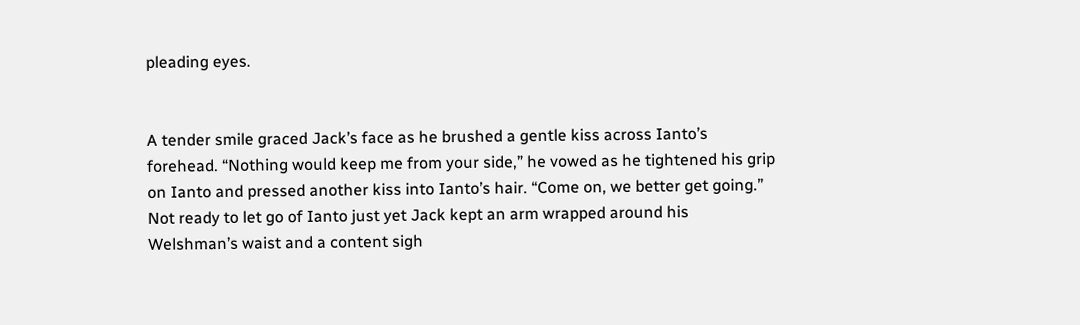pleading eyes.


A tender smile graced Jack’s face as he brushed a gentle kiss across Ianto’s forehead. “Nothing would keep me from your side,” he vowed as he tightened his grip on Ianto and pressed another kiss into Ianto’s hair. “Come on, we better get going.” Not ready to let go of Ianto just yet Jack kept an arm wrapped around his Welshman’s waist and a content sigh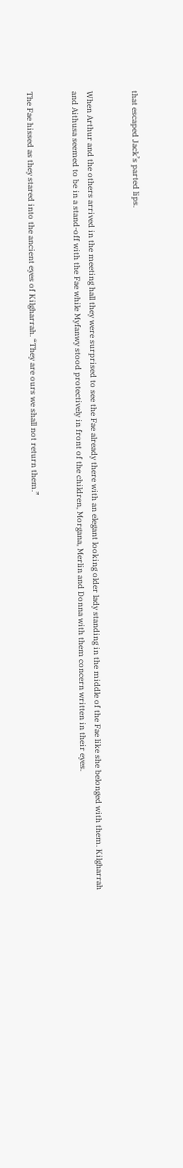that escaped Jack’s parted lips.


When Arthur and the others arrived in the meeting hall they were surprised to see the Fae already there with an elegant looking older lady standing in the middle of the Fae like she belonged with them. Kilgharrah and Aithusa seemed to be in a stand-off with the Fae while Myfanwy stood protectively in front of the children, Morgana, Merlin and Donna with them concern written in their eyes.


The Fae hissed as they stared into the ancient eyes of Kilgharrah. “They are ours we shall not return them.”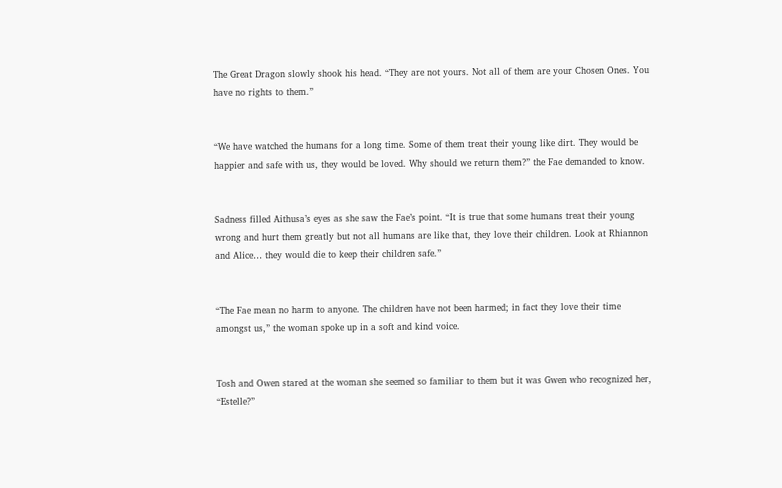The Great Dragon slowly shook his head. “They are not yours. Not all of them are your Chosen Ones. You have no rights to them.”


“We have watched the humans for a long time. Some of them treat their young like dirt. They would be happier and safe with us, they would be loved. Why should we return them?” the Fae demanded to know.


Sadness filled Aithusa’s eyes as she saw the Fae’s point. “It is true that some humans treat their young wrong and hurt them greatly but not all humans are like that, they love their children. Look at Rhiannon and Alice… they would die to keep their children safe.”


“The Fae mean no harm to anyone. The children have not been harmed; in fact they love their time amongst us,” the woman spoke up in a soft and kind voice.


Tosh and Owen stared at the woman she seemed so familiar to them but it was Gwen who recognized her, “Estelle?”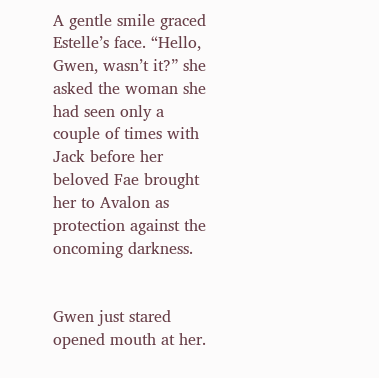A gentle smile graced Estelle’s face. “Hello, Gwen, wasn’t it?” she asked the woman she had seen only a couple of times with Jack before her beloved Fae brought her to Avalon as protection against the oncoming darkness.


Gwen just stared opened mouth at her.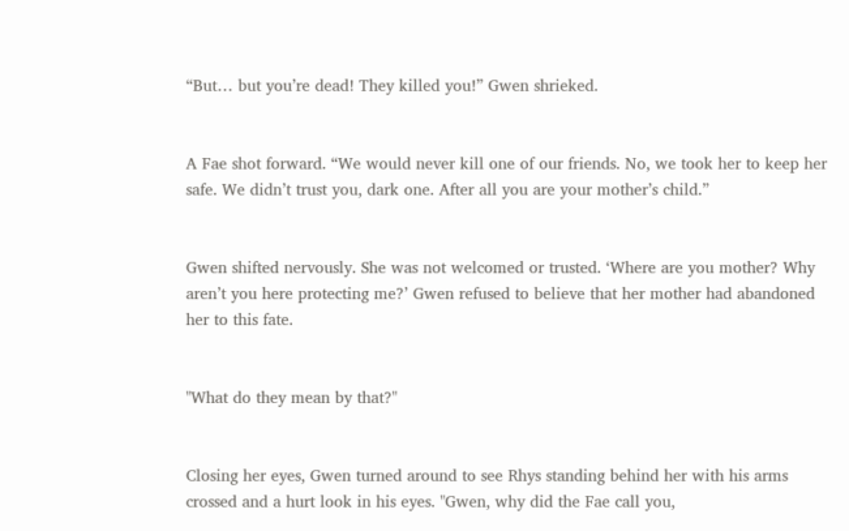“But… but you’re dead! They killed you!” Gwen shrieked.


A Fae shot forward. “We would never kill one of our friends. No, we took her to keep her safe. We didn’t trust you, dark one. After all you are your mother’s child.”


Gwen shifted nervously. She was not welcomed or trusted. ‘Where are you mother? Why aren’t you here protecting me?’ Gwen refused to believe that her mother had abandoned her to this fate.


"What do they mean by that?"


Closing her eyes, Gwen turned around to see Rhys standing behind her with his arms crossed and a hurt look in his eyes. "Gwen, why did the Fae call you,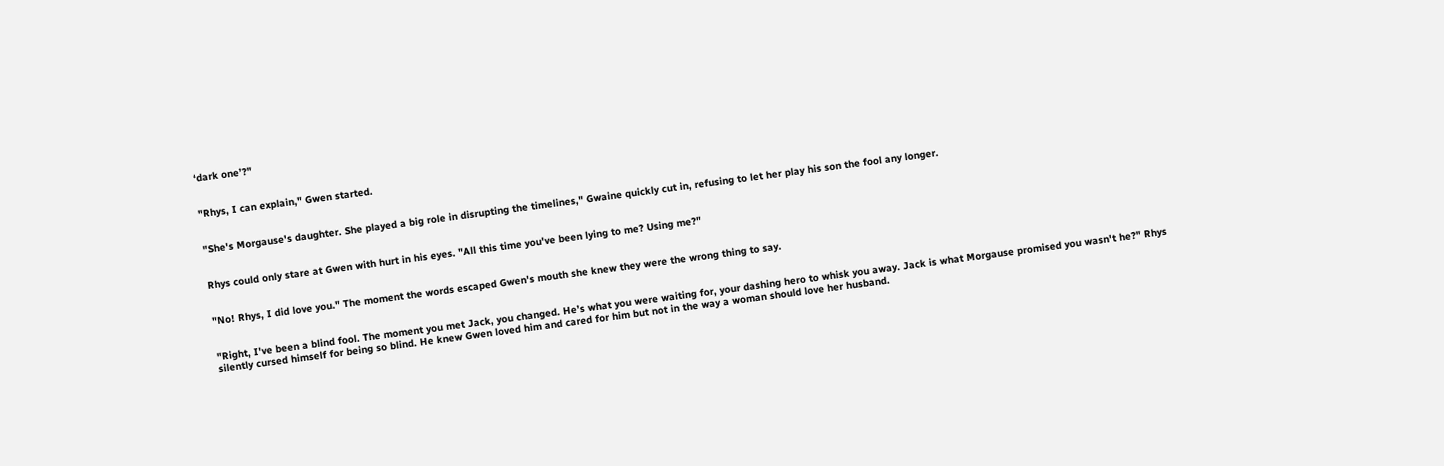‘dark one’?"


"Rhys, I can explain," Gwen started.


"She's Morgause's daughter. She played a big role in disrupting the timelines," Gwaine quickly cut in, refusing to let her play his son the fool any longer.


Rhys could only stare at Gwen with hurt in his eyes. "All this time you've been lying to me? Using me?"


"No! Rhys, I did love you." The moment the words escaped Gwen's mouth she knew they were the wrong thing to say.


"Right, I've been a blind fool. The moment you met Jack, you changed. He’s what you were waiting for, your dashing hero to whisk you away. Jack is what Morgause promised you wasn't he?" Rhys silently cursed himself for being so blind. He knew Gwen loved him and cared for him but not in the way a woman should love her husband.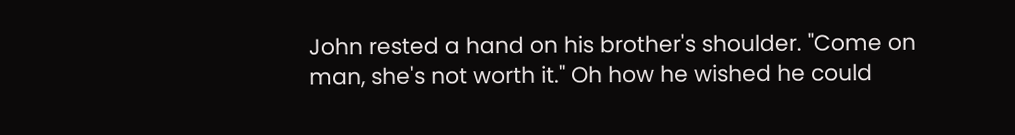John rested a hand on his brother's shoulder. "Come on man, she's not worth it." Oh how he wished he could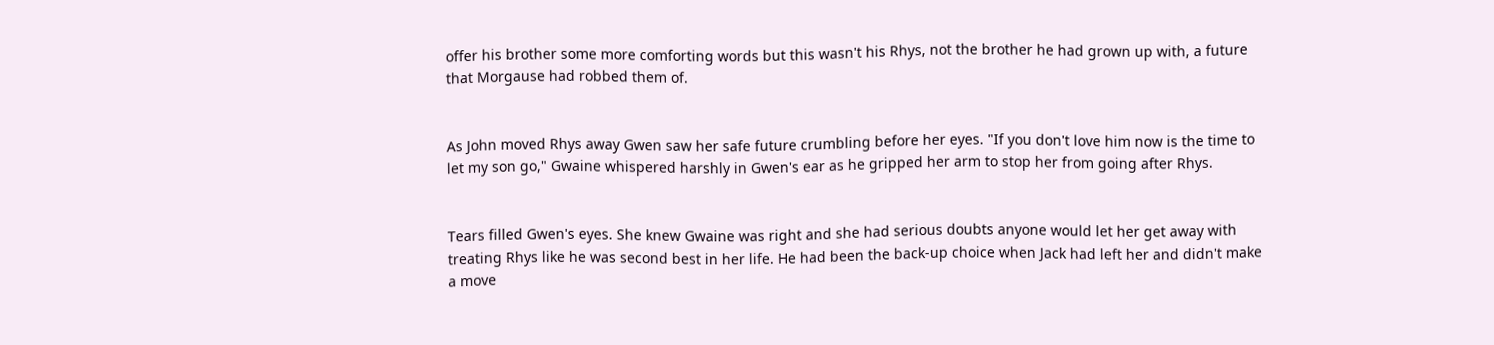offer his brother some more comforting words but this wasn't his Rhys, not the brother he had grown up with, a future that Morgause had robbed them of.


As John moved Rhys away Gwen saw her safe future crumbling before her eyes. "If you don't love him now is the time to let my son go," Gwaine whispered harshly in Gwen's ear as he gripped her arm to stop her from going after Rhys.


Tears filled Gwen's eyes. She knew Gwaine was right and she had serious doubts anyone would let her get away with treating Rhys like he was second best in her life. He had been the back-up choice when Jack had left her and didn't make a move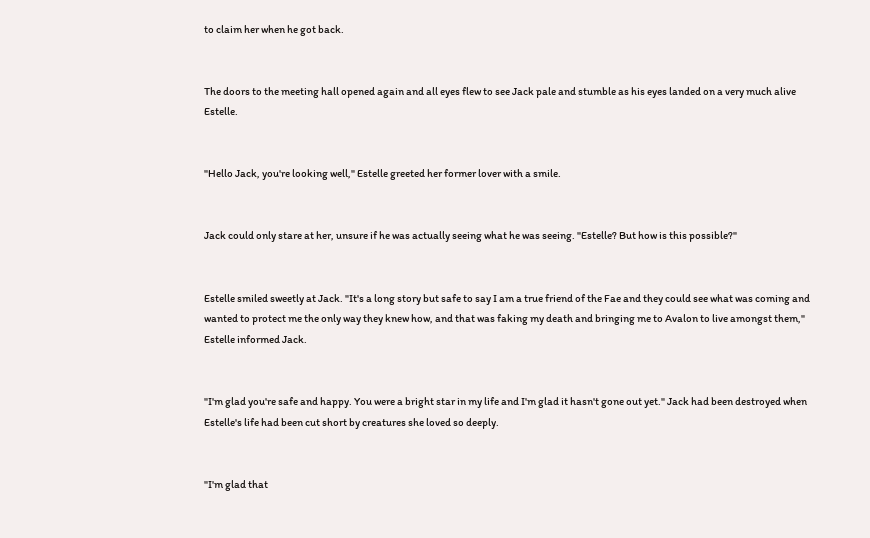to claim her when he got back.


The doors to the meeting hall opened again and all eyes flew to see Jack pale and stumble as his eyes landed on a very much alive Estelle.


"Hello Jack, you're looking well," Estelle greeted her former lover with a smile.


Jack could only stare at her, unsure if he was actually seeing what he was seeing. "Estelle? But how is this possible?"


Estelle smiled sweetly at Jack. "It's a long story but safe to say I am a true friend of the Fae and they could see what was coming and wanted to protect me the only way they knew how, and that was faking my death and bringing me to Avalon to live amongst them," Estelle informed Jack.


"I'm glad you're safe and happy. You were a bright star in my life and I'm glad it hasn't gone out yet." Jack had been destroyed when Estelle's life had been cut short by creatures she loved so deeply.


"I'm glad that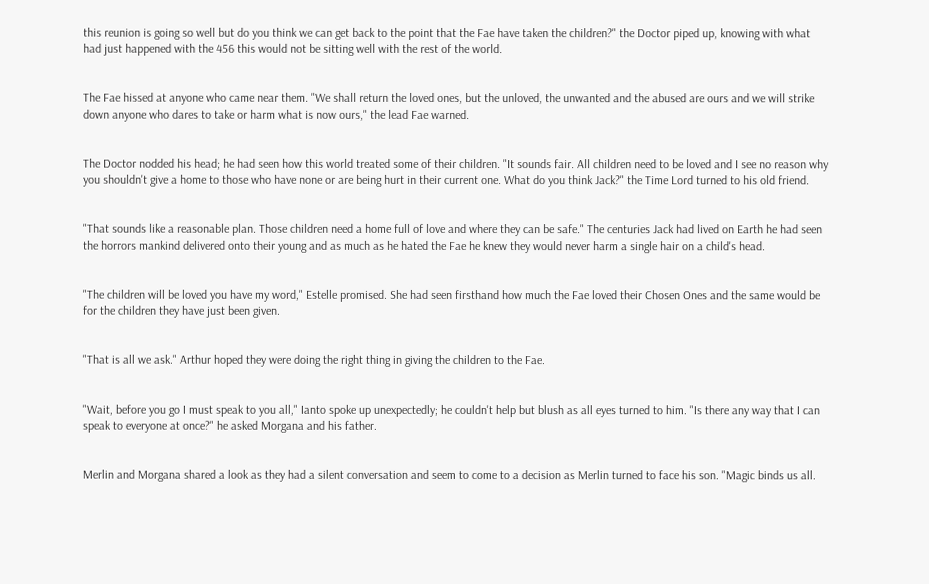this reunion is going so well but do you think we can get back to the point that the Fae have taken the children?" the Doctor piped up, knowing with what had just happened with the 456 this would not be sitting well with the rest of the world.


The Fae hissed at anyone who came near them. "We shall return the loved ones, but the unloved, the unwanted and the abused are ours and we will strike down anyone who dares to take or harm what is now ours," the lead Fae warned.


The Doctor nodded his head; he had seen how this world treated some of their children. "It sounds fair. All children need to be loved and I see no reason why you shouldn't give a home to those who have none or are being hurt in their current one. What do you think Jack?" the Time Lord turned to his old friend.


"That sounds like a reasonable plan. Those children need a home full of love and where they can be safe." The centuries Jack had lived on Earth he had seen the horrors mankind delivered onto their young and as much as he hated the Fae he knew they would never harm a single hair on a child's head.


"The children will be loved you have my word," Estelle promised. She had seen firsthand how much the Fae loved their Chosen Ones and the same would be for the children they have just been given.


"That is all we ask." Arthur hoped they were doing the right thing in giving the children to the Fae.


"Wait, before you go I must speak to you all," Ianto spoke up unexpectedly; he couldn't help but blush as all eyes turned to him. "Is there any way that I can speak to everyone at once?" he asked Morgana and his father.


Merlin and Morgana shared a look as they had a silent conversation and seem to come to a decision as Merlin turned to face his son. "Magic binds us all.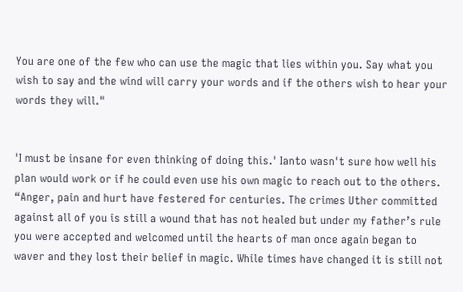You are one of the few who can use the magic that lies within you. Say what you wish to say and the wind will carry your words and if the others wish to hear your words they will."


'I must be insane for even thinking of doing this.' Ianto wasn't sure how well his plan would work or if he could even use his own magic to reach out to the others. “Anger, pain and hurt have festered for centuries. The crimes Uther committed against all of you is still a wound that has not healed but under my father’s rule you were accepted and welcomed until the hearts of man once again began to waver and they lost their belief in magic. While times have changed it is still not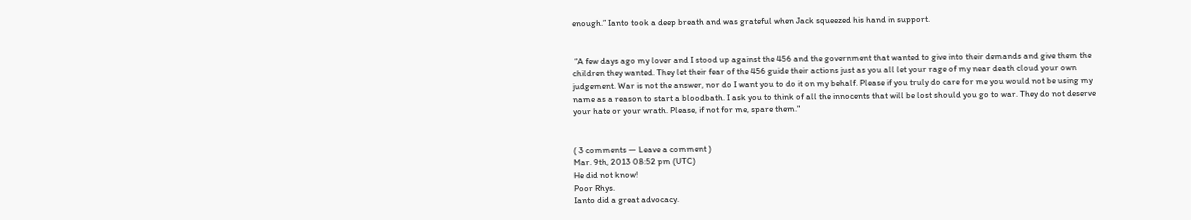enough.” Ianto took a deep breath and was grateful when Jack squeezed his hand in support.


 “A few days ago my lover and I stood up against the 456 and the government that wanted to give into their demands and give them the children they wanted. They let their fear of the 456 guide their actions just as you all let your rage of my near death cloud your own judgement. War is not the answer, nor do I want you to do it on my behalf. Please if you truly do care for me you would not be using my name as a reason to start a bloodbath. I ask you to think of all the innocents that will be lost should you go to war. They do not deserve your hate or your wrath. Please, if not for me, spare them."


( 3 comments — Leave a comment )
Mar. 9th, 2013 08:52 pm (UTC)
He did not know!
Poor Rhys.
Ianto did a great advocacy.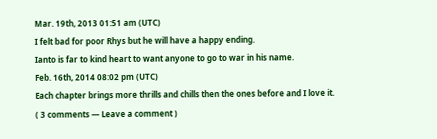Mar. 19th, 2013 01:51 am (UTC)
I felt bad for poor Rhys but he will have a happy ending.
Ianto is far to kind heart to want anyone to go to war in his name.
Feb. 16th, 2014 08:02 pm (UTC)
Each chapter brings more thrills and chills then the ones before and I love it.
( 3 comments — Leave a comment )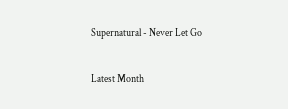Supernatural - Never Let Go

Latest Month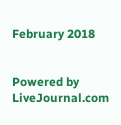February 2018


Powered by LiveJournal.com